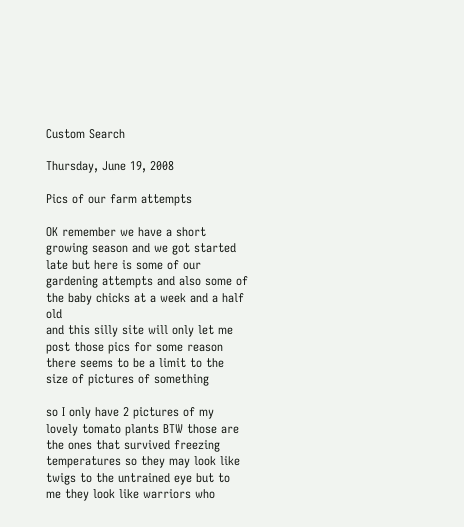Custom Search

Thursday, June 19, 2008

Pics of our farm attempts

OK remember we have a short growing season and we got started late but here is some of our gardening attempts and also some of the baby chicks at a week and a half old
and this silly site will only let me post those pics for some reason there seems to be a limit to the size of pictures of something

so I only have 2 pictures of my lovely tomato plants BTW those are the ones that survived freezing temperatures so they may look like twigs to the untrained eye but to me they look like warriors who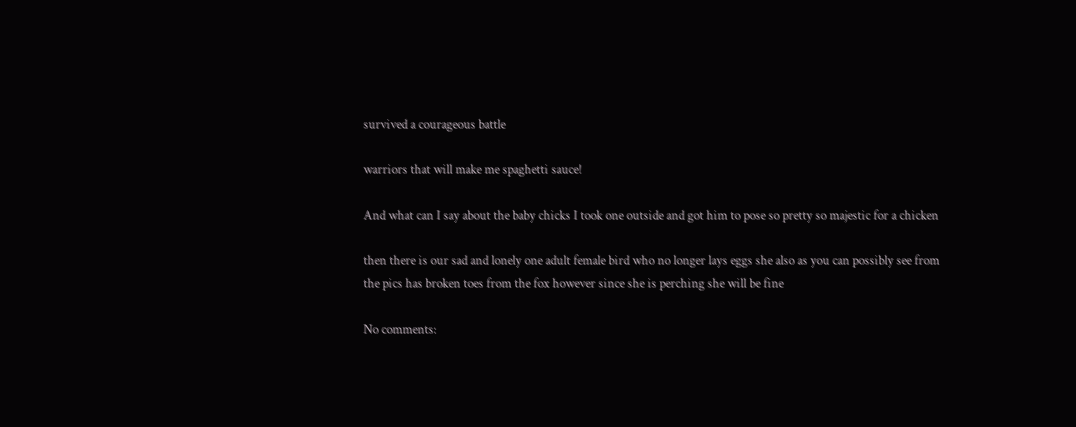survived a courageous battle

warriors that will make me spaghetti sauce!

And what can I say about the baby chicks I took one outside and got him to pose so pretty so majestic for a chicken

then there is our sad and lonely one adult female bird who no longer lays eggs she also as you can possibly see from the pics has broken toes from the fox however since she is perching she will be fine

No comments: